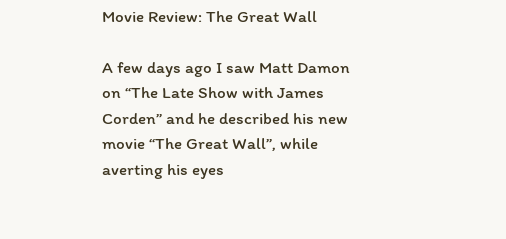Movie Review: The Great Wall

A few days ago I saw Matt Damon on “The Late Show with James Corden” and he described his new movie “The Great Wall”, while averting his eyes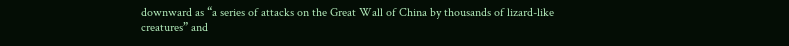downward as “a series of attacks on the Great Wall of China by thousands of lizard-like creatures” and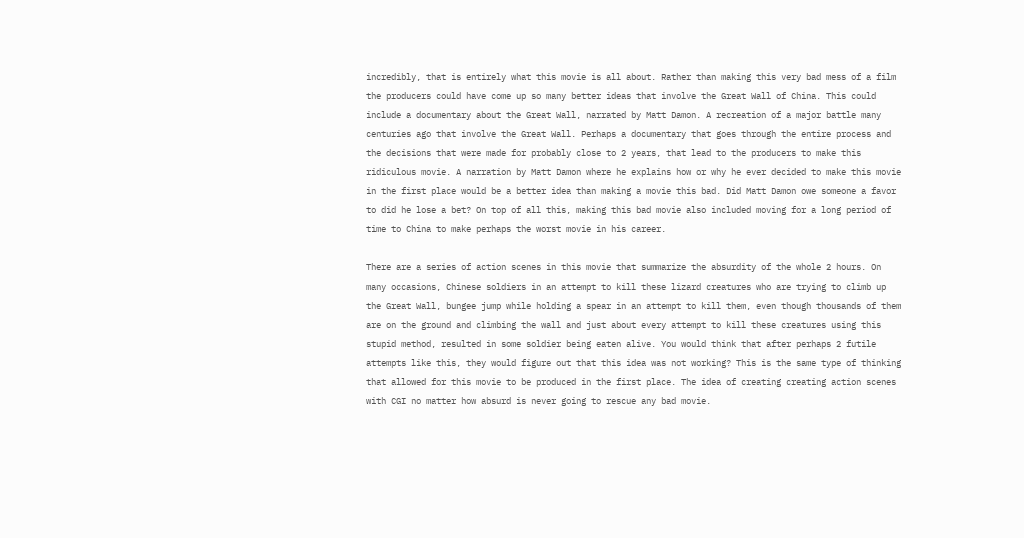incredibly, that is entirely what this movie is all about. Rather than making this very bad mess of a film the producers could have come up so many better ideas that involve the Great Wall of China. This could include a documentary about the Great Wall, narrated by Matt Damon. A recreation of a major battle many centuries ago that involve the Great Wall. Perhaps a documentary that goes through the entire process and the decisions that were made for probably close to 2 years, that lead to the producers to make this ridiculous movie. A narration by Matt Damon where he explains how or why he ever decided to make this movie in the first place would be a better idea than making a movie this bad. Did Matt Damon owe someone a favor to did he lose a bet? On top of all this, making this bad movie also included moving for a long period of time to China to make perhaps the worst movie in his career.

There are a series of action scenes in this movie that summarize the absurdity of the whole 2 hours. On many occasions, Chinese soldiers in an attempt to kill these lizard creatures who are trying to climb up the Great Wall, bungee jump while holding a spear in an attempt to kill them, even though thousands of them are on the ground and climbing the wall and just about every attempt to kill these creatures using this stupid method, resulted in some soldier being eaten alive. You would think that after perhaps 2 futile attempts like this, they would figure out that this idea was not working? This is the same type of thinking that allowed for this movie to be produced in the first place. The idea of creating creating action scenes with CGI no matter how absurd is never going to rescue any bad movie.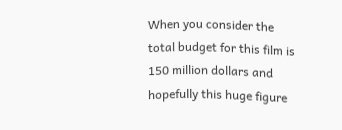When you consider the total budget for this film is 150 million dollars and hopefully this huge figure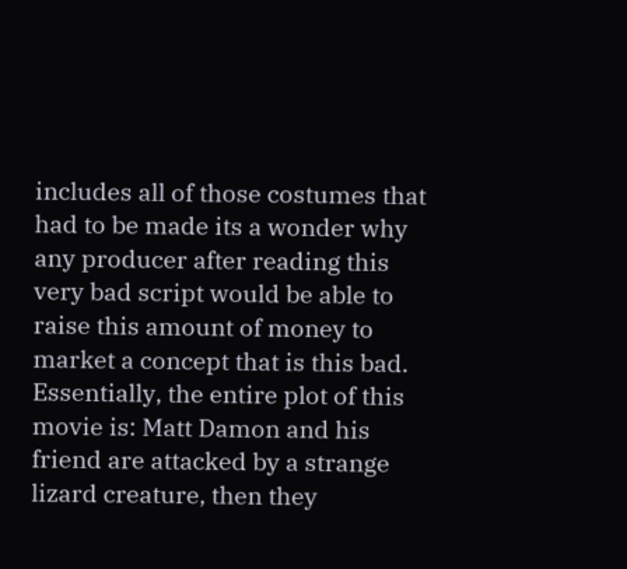includes all of those costumes that had to be made its a wonder why any producer after reading this very bad script would be able to raise this amount of money to market a concept that is this bad. Essentially, the entire plot of this movie is: Matt Damon and his friend are attacked by a strange lizard creature, then they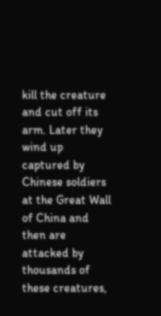kill the creature and cut off its arm. Later they wind up captured by Chinese soldiers at the Great Wall of China and then are attacked by thousands of these creatures,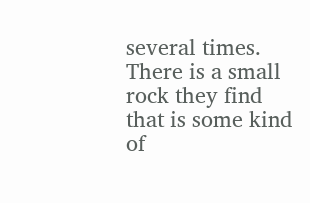several times. There is a small rock they find that is some kind of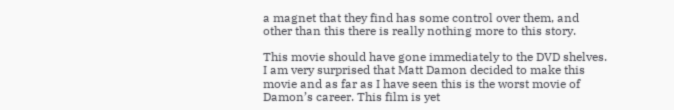a magnet that they find has some control over them, and other than this there is really nothing more to this story.

This movie should have gone immediately to the DVD shelves. I am very surprised that Matt Damon decided to make this movie and as far as I have seen this is the worst movie of Damon’s career. This film is yet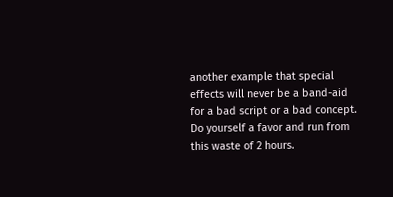another example that special effects will never be a band-aid for a bad script or a bad concept. Do yourself a favor and run from this waste of 2 hours.